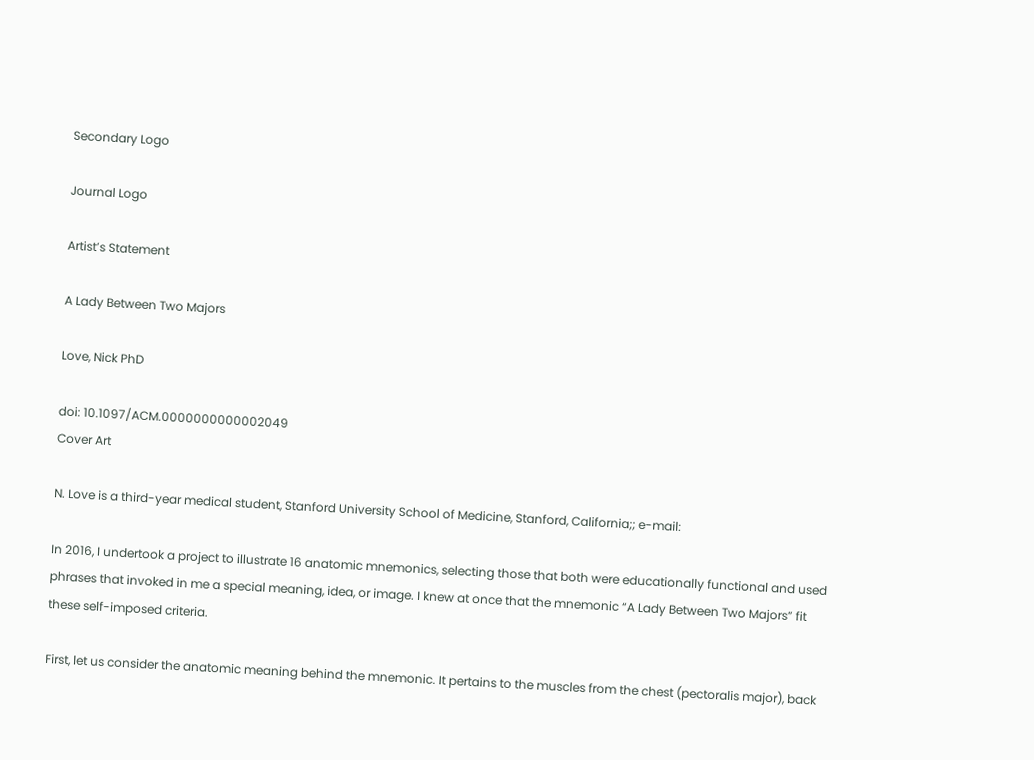Secondary Logo

Journal Logo

Artist’s Statement

A Lady Between Two Majors

Love, Nick PhD

doi: 10.1097/ACM.0000000000002049
Cover Art

N. Love is a third-year medical student, Stanford University School of Medicine, Stanford, California;; e-mail:

In 2016, I undertook a project to illustrate 16 anatomic mnemonics, selecting those that both were educationally functional and used phrases that invoked in me a special meaning, idea, or image. I knew at once that the mnemonic “A Lady Between Two Majors” fit these self-imposed criteria.

First, let us consider the anatomic meaning behind the mnemonic. It pertains to the muscles from the chest (pectoralis major), back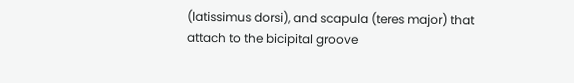(latissimus dorsi), and scapula (teres major) that attach to the bicipital groove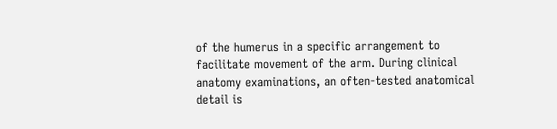of the humerus in a specific arrangement to facilitate movement of the arm. During clinical anatomy examinations, an often-tested anatomical detail is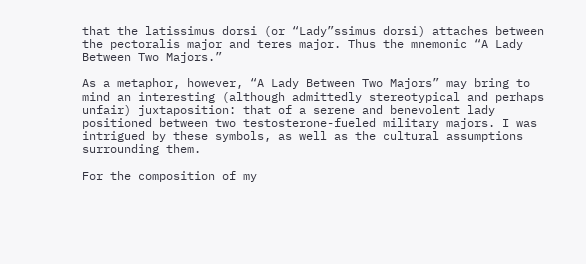that the latissimus dorsi (or “Lady”ssimus dorsi) attaches between the pectoralis major and teres major. Thus the mnemonic “A Lady Between Two Majors.”

As a metaphor, however, “A Lady Between Two Majors” may bring to mind an interesting (although admittedly stereotypical and perhaps unfair) juxtaposition: that of a serene and benevolent lady positioned between two testosterone-fueled military majors. I was intrigued by these symbols, as well as the cultural assumptions surrounding them.

For the composition of my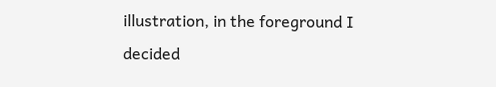illustration, in the foreground I decided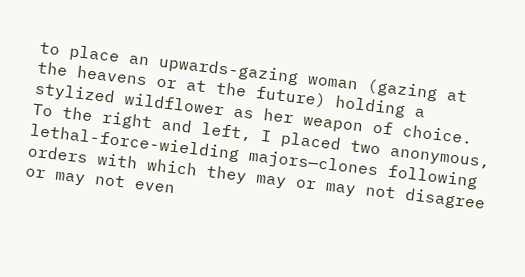to place an upwards-gazing woman (gazing at the heavens or at the future) holding a stylized wildflower as her weapon of choice. To the right and left, I placed two anonymous, lethal-force-wielding majors—clones following orders with which they may or may not disagree or may not even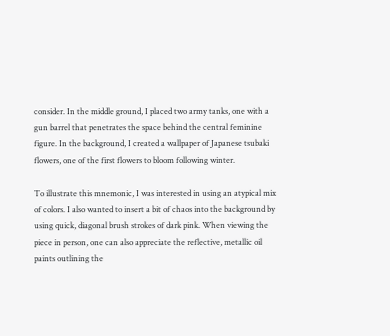consider. In the middle ground, I placed two army tanks, one with a gun barrel that penetrates the space behind the central feminine figure. In the background, I created a wallpaper of Japanese tsubaki flowers, one of the first flowers to bloom following winter.

To illustrate this mnemonic, I was interested in using an atypical mix of colors. I also wanted to insert a bit of chaos into the background by using quick, diagonal brush strokes of dark pink. When viewing the piece in person, one can also appreciate the reflective, metallic oil paints outlining the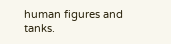human figures and tanks.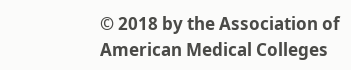© 2018 by the Association of American Medical Colleges